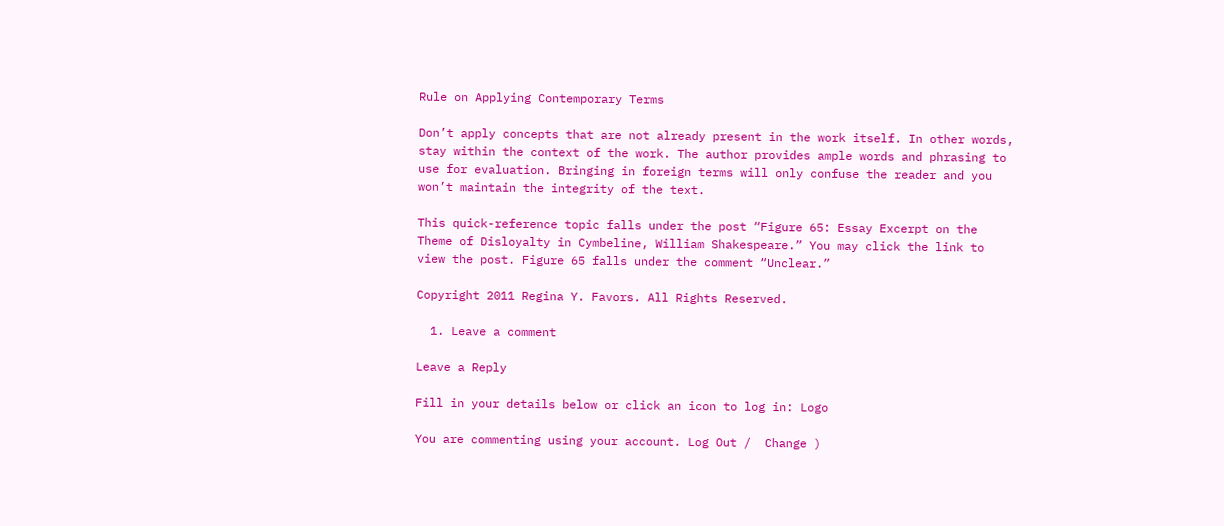Rule on Applying Contemporary Terms

Don’t apply concepts that are not already present in the work itself. In other words, stay within the context of the work. The author provides ample words and phrasing to use for evaluation. Bringing in foreign terms will only confuse the reader and you won’t maintain the integrity of the text.

This quick-reference topic falls under the post “Figure 65: Essay Excerpt on the Theme of Disloyalty in Cymbeline, William Shakespeare.” You may click the link to view the post. Figure 65 falls under the comment “Unclear.”

Copyright 2011 Regina Y. Favors. All Rights Reserved.

  1. Leave a comment

Leave a Reply

Fill in your details below or click an icon to log in: Logo

You are commenting using your account. Log Out /  Change )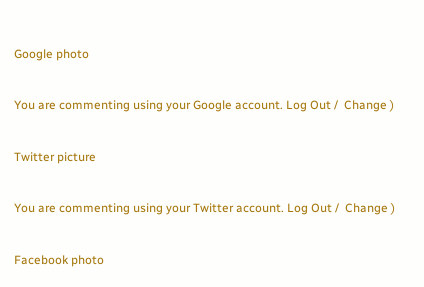Google photo

You are commenting using your Google account. Log Out /  Change )

Twitter picture

You are commenting using your Twitter account. Log Out /  Change )

Facebook photo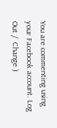You are commenting using your Facebook account. Log Out /  Change )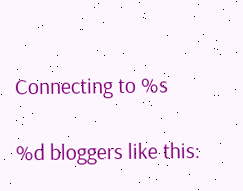Connecting to %s

%d bloggers like this: